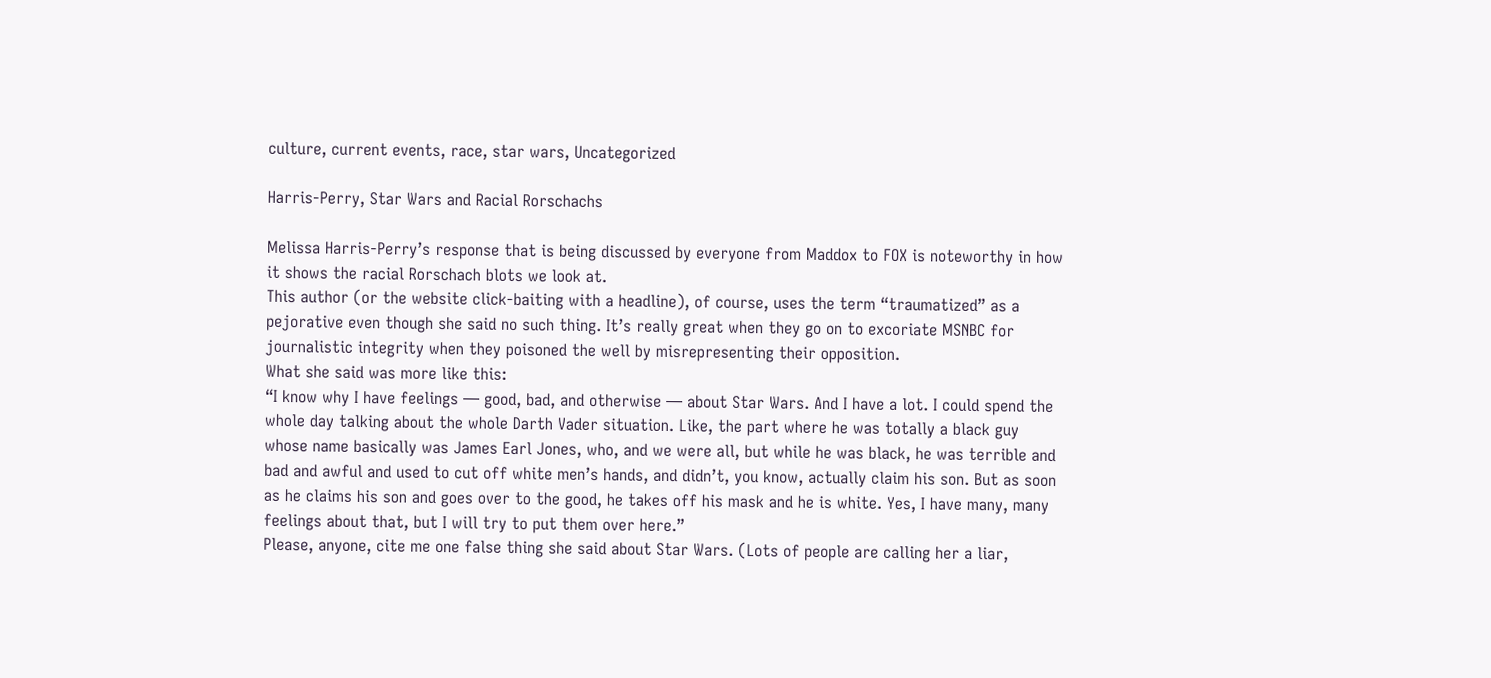culture, current events, race, star wars, Uncategorized

Harris-Perry, Star Wars and Racial Rorschachs

Melissa Harris-Perry’s response that is being discussed by everyone from Maddox to FOX is noteworthy in how it shows the racial Rorschach blots we look at.
This author (or the website click-baiting with a headline), of course, uses the term “traumatized” as a pejorative even though she said no such thing. It’s really great when they go on to excoriate MSNBC for journalistic integrity when they poisoned the well by misrepresenting their opposition.
What she said was more like this:
“I know why I have feelings — good, bad, and otherwise — about Star Wars. And I have a lot. I could spend the whole day talking about the whole Darth Vader situation. Like, the part where he was totally a black guy whose name basically was James Earl Jones, who, and we were all, but while he was black, he was terrible and bad and awful and used to cut off white men’s hands, and didn’t, you know, actually claim his son. But as soon as he claims his son and goes over to the good, he takes off his mask and he is white. Yes, I have many, many feelings about that, but I will try to put them over here.”
Please, anyone, cite me one false thing she said about Star Wars. (Lots of people are calling her a liar,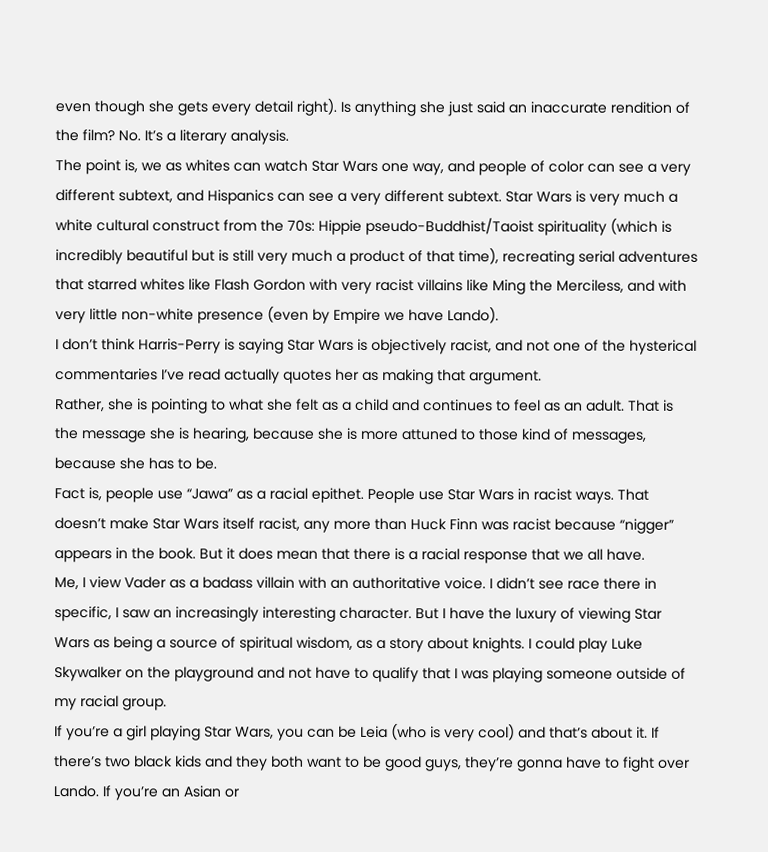even though she gets every detail right). Is anything she just said an inaccurate rendition of the film? No. It’s a literary analysis.
The point is, we as whites can watch Star Wars one way, and people of color can see a very different subtext, and Hispanics can see a very different subtext. Star Wars is very much a white cultural construct from the 70s: Hippie pseudo-Buddhist/Taoist spirituality (which is incredibly beautiful but is still very much a product of that time), recreating serial adventures that starred whites like Flash Gordon with very racist villains like Ming the Merciless, and with very little non-white presence (even by Empire we have Lando).
I don’t think Harris-Perry is saying Star Wars is objectively racist, and not one of the hysterical commentaries I’ve read actually quotes her as making that argument.
Rather, she is pointing to what she felt as a child and continues to feel as an adult. That is the message she is hearing, because she is more attuned to those kind of messages, because she has to be.
Fact is, people use “Jawa” as a racial epithet. People use Star Wars in racist ways. That doesn’t make Star Wars itself racist, any more than Huck Finn was racist because “nigger” appears in the book. But it does mean that there is a racial response that we all have.
Me, I view Vader as a badass villain with an authoritative voice. I didn’t see race there in specific, I saw an increasingly interesting character. But I have the luxury of viewing Star Wars as being a source of spiritual wisdom, as a story about knights. I could play Luke Skywalker on the playground and not have to qualify that I was playing someone outside of my racial group.
If you’re a girl playing Star Wars, you can be Leia (who is very cool) and that’s about it. If there’s two black kids and they both want to be good guys, they’re gonna have to fight over Lando. If you’re an Asian or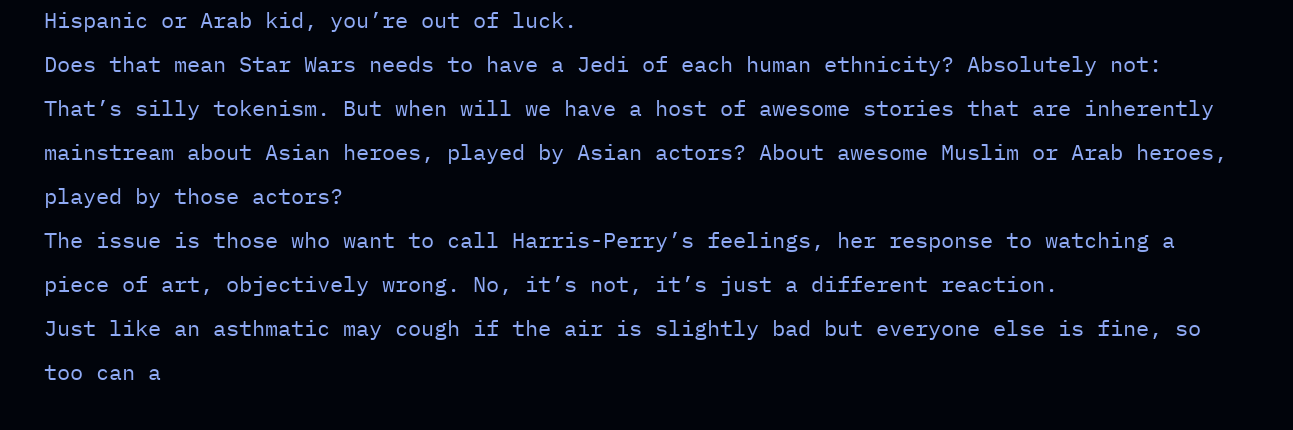Hispanic or Arab kid, you’re out of luck.
Does that mean Star Wars needs to have a Jedi of each human ethnicity? Absolutely not: That’s silly tokenism. But when will we have a host of awesome stories that are inherently mainstream about Asian heroes, played by Asian actors? About awesome Muslim or Arab heroes, played by those actors?
The issue is those who want to call Harris-Perry’s feelings, her response to watching a piece of art, objectively wrong. No, it’s not, it’s just a different reaction.
Just like an asthmatic may cough if the air is slightly bad but everyone else is fine, so too can a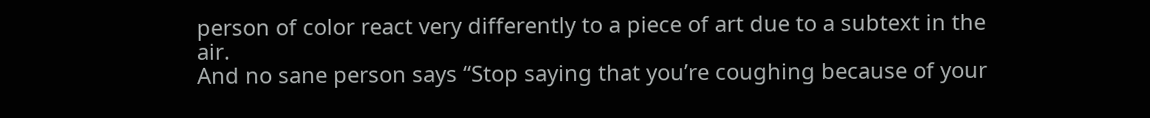person of color react very differently to a piece of art due to a subtext in the air.
And no sane person says “Stop saying that you’re coughing because of your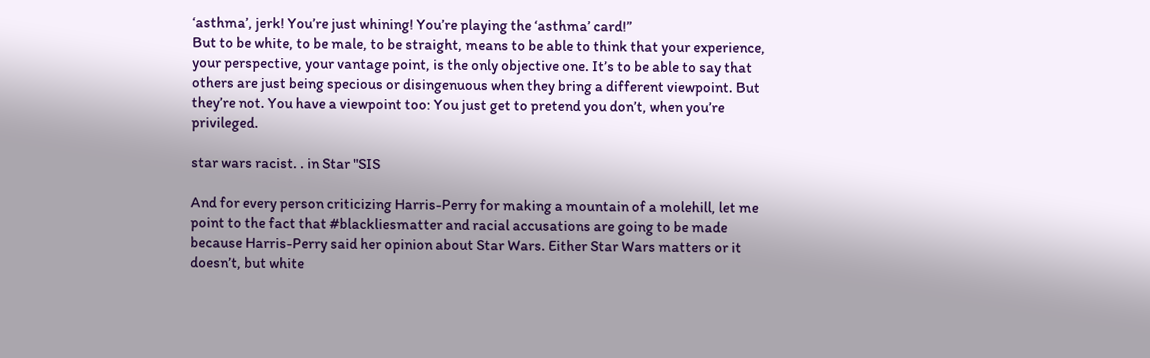‘asthma’, jerk! You’re just whining! You’re playing the ‘asthma’ card!”
But to be white, to be male, to be straight, means to be able to think that your experience, your perspective, your vantage point, is the only objective one. It’s to be able to say that others are just being specious or disingenuous when they bring a different viewpoint. But they’re not. You have a viewpoint too: You just get to pretend you don’t, when you’re privileged.

star wars racist. . in Star "SIS

And for every person criticizing Harris-Perry for making a mountain of a molehill, let me point to the fact that #blackliesmatter and racial accusations are going to be made because Harris-Perry said her opinion about Star Wars. Either Star Wars matters or it doesn’t, but white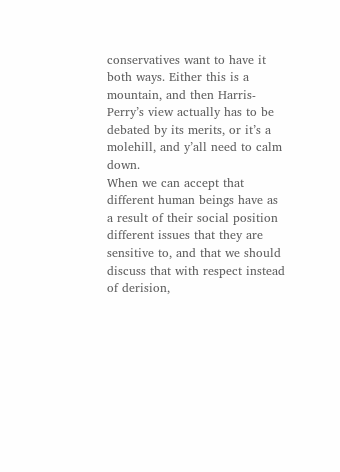conservatives want to have it both ways. Either this is a mountain, and then Harris-Perry’s view actually has to be debated by its merits, or it’s a molehill, and y’all need to calm down.
When we can accept that different human beings have as a result of their social position different issues that they are sensitive to, and that we should discuss that with respect instead of derision,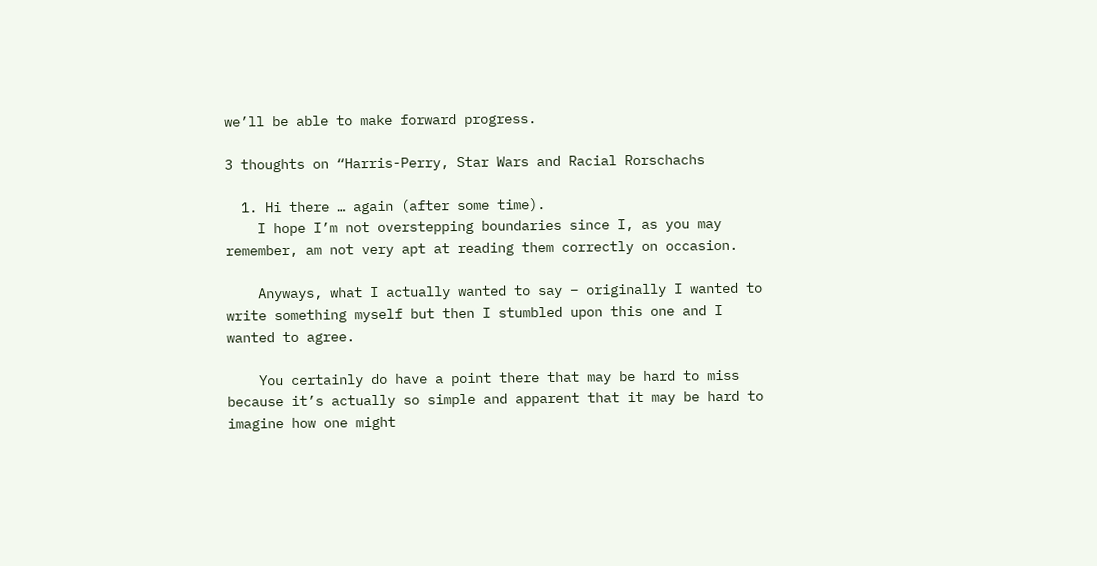we’ll be able to make forward progress.

3 thoughts on “Harris-Perry, Star Wars and Racial Rorschachs

  1. Hi there … again (after some time).
    I hope I’m not overstepping boundaries since I, as you may remember, am not very apt at reading them correctly on occasion.

    Anyways, what I actually wanted to say – originally I wanted to write something myself but then I stumbled upon this one and I wanted to agree.

    You certainly do have a point there that may be hard to miss because it’s actually so simple and apparent that it may be hard to imagine how one might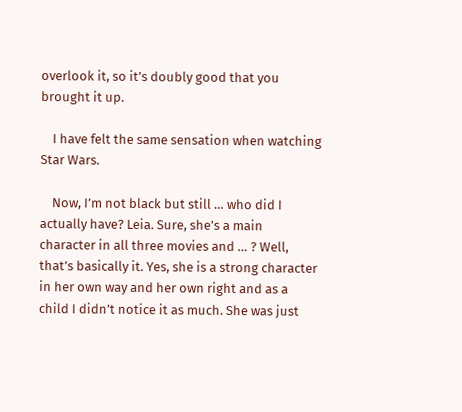overlook it, so it’s doubly good that you brought it up.

    I have felt the same sensation when watching Star Wars.

    Now, I’m not black but still … who did I actually have? Leia. Sure, she’s a main character in all three movies and … ? Well, that’s basically it. Yes, she is a strong character in her own way and her own right and as a child I didn’t notice it as much. She was just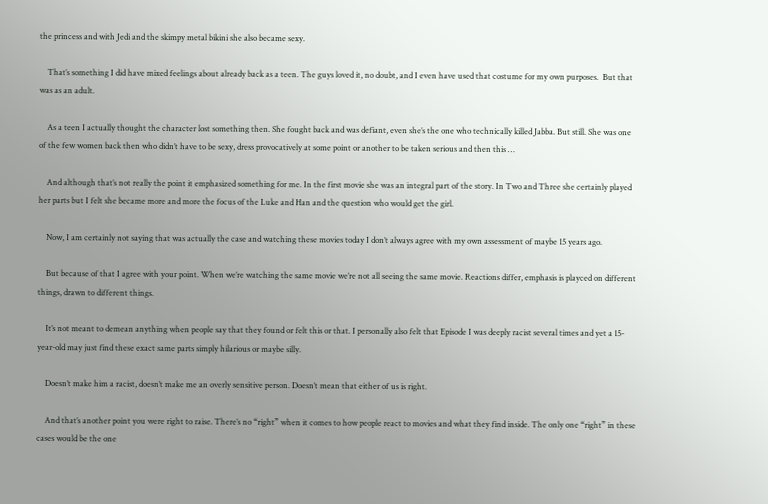the princess and with Jedi and the skimpy metal bikini she also became sexy.

    That’s something I did have mixed feelings about already back as a teen. The guys loved it, no doubt, and I even have used that costume for my own purposes.  But that was as an adult.

    As a teen I actually thought the character lost something then. She fought back and was defiant, even she’s the one who technically killed Jabba. But still. She was one of the few women back then who didn’t have to be sexy, dress provocatively at some point or another to be taken serious and then this …

    And although that’s not really the point it emphasized something for me. In the first movie she was an integral part of the story. In Two and Three she certainly played her parts but I felt she became more and more the focus of the Luke and Han and the question who would get the girl.

    Now, I am certainly not saying that was actually the case and watching these movies today I don’t always agree with my own assessment of maybe 15 years ago.

    But because of that I agree with your point. When we’re watching the same movie we’re not all seeing the same movie. Reactions differ, emphasis is playced on different things, drawn to different things.

    It’s not meant to demean anything when people say that they found or felt this or that. I personally also felt that Episode I was deeply racist several times and yet a 15-year-old may just find these exact same parts simply hilarious or maybe silly.

    Doesn’t make him a racist, doesn’t make me an overly sensitive person. Doesn’t mean that either of us is right.

    And that’s another point you were right to raise. There’s no “right” when it comes to how people react to movies and what they find inside. The only one “right” in these cases would be the one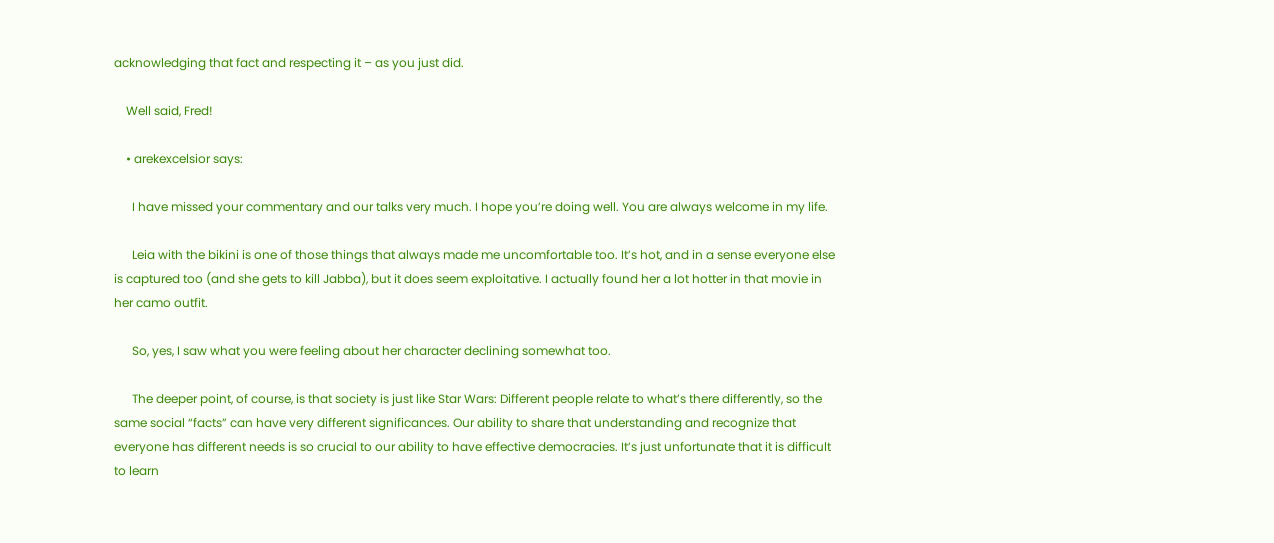acknowledging that fact and respecting it – as you just did.

    Well said, Fred!

    • arekexcelsior says:

      I have missed your commentary and our talks very much. I hope you’re doing well. You are always welcome in my life.

      Leia with the bikini is one of those things that always made me uncomfortable too. It’s hot, and in a sense everyone else is captured too (and she gets to kill Jabba), but it does seem exploitative. I actually found her a lot hotter in that movie in her camo outfit.

      So, yes, I saw what you were feeling about her character declining somewhat too.

      The deeper point, of course, is that society is just like Star Wars: Different people relate to what’s there differently, so the same social “facts” can have very different significances. Our ability to share that understanding and recognize that everyone has different needs is so crucial to our ability to have effective democracies. It’s just unfortunate that it is difficult to learn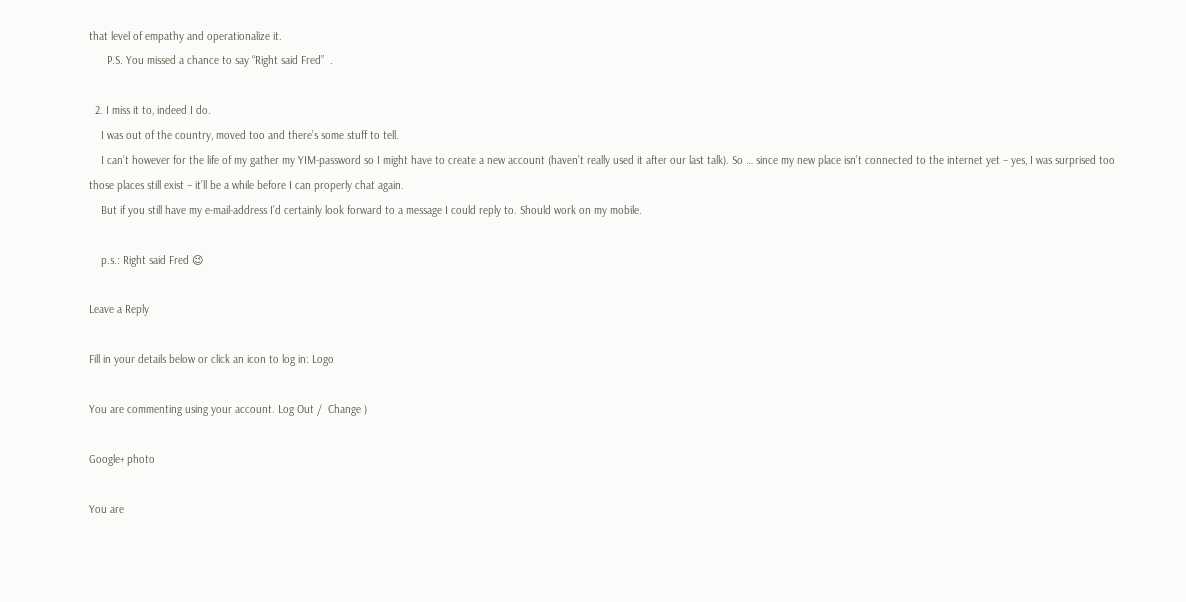that level of empathy and operationalize it.
      P.S. You missed a chance to say “Right said Fred”  .

  2. I miss it to, indeed I do.
    I was out of the country, moved too and there’s some stuff to tell.
    I can’t however for the life of my gather my YIM-password so I might have to create a new account (haven’t really used it after our last talk). So … since my new place isn’t connected to the internet yet – yes, I was surprised too those places still exist – it’ll be a while before I can properly chat again.
    But if you still have my e-mail-address I’d certainly look forward to a message I could reply to. Should work on my mobile.

    p.s.: Right said Fred 😉

Leave a Reply

Fill in your details below or click an icon to log in: Logo

You are commenting using your account. Log Out /  Change )

Google+ photo

You are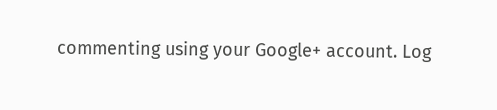commenting using your Google+ account. Log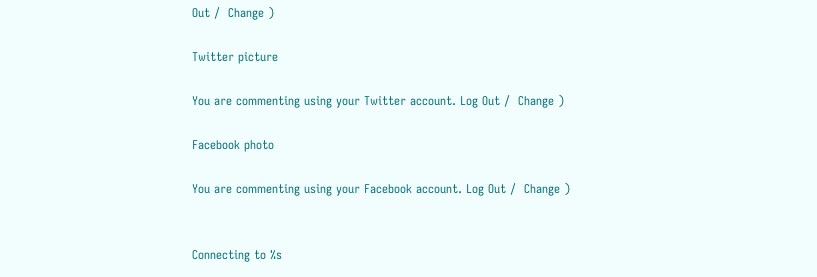Out /  Change )

Twitter picture

You are commenting using your Twitter account. Log Out /  Change )

Facebook photo

You are commenting using your Facebook account. Log Out /  Change )


Connecting to %s